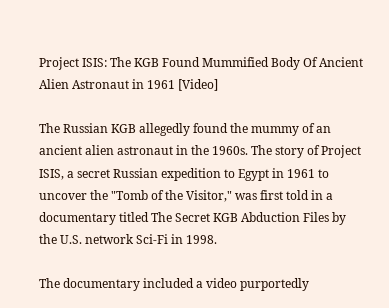Project ISIS: The KGB Found Mummified Body Of Ancient Alien Astronaut in 1961 [Video]

The Russian KGB allegedly found the mummy of an ancient alien astronaut in the 1960s. The story of Project ISIS, a secret Russian expedition to Egypt in 1961 to uncover the "Tomb of the Visitor," was first told in a documentary titled The Secret KGB Abduction Files by the U.S. network Sci-Fi in 1998.

The documentary included a video purportedly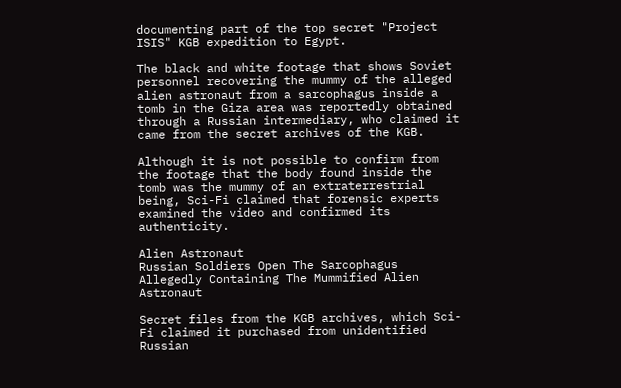documenting part of the top secret "Project ISIS" KGB expedition to Egypt.

The black and white footage that shows Soviet personnel recovering the mummy of the alleged alien astronaut from a sarcophagus inside a tomb in the Giza area was reportedly obtained through a Russian intermediary, who claimed it came from the secret archives of the KGB.

Although it is not possible to confirm from the footage that the body found inside the tomb was the mummy of an extraterrestrial being, Sci-Fi claimed that forensic experts examined the video and confirmed its authenticity.

Alien Astronaut
Russian Soldiers Open The Sarcophagus Allegedly Containing The Mummified Alien Astronaut

Secret files from the KGB archives, which Sci-Fi claimed it purchased from unidentified Russian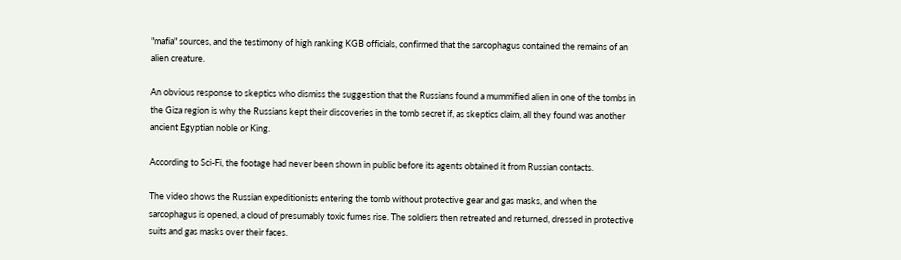"mafia" sources, and the testimony of high ranking KGB officials, confirmed that the sarcophagus contained the remains of an alien creature.

An obvious response to skeptics who dismiss the suggestion that the Russians found a mummified alien in one of the tombs in the Giza region is why the Russians kept their discoveries in the tomb secret if, as skeptics claim, all they found was another ancient Egyptian noble or King.

According to Sci-Fi, the footage had never been shown in public before its agents obtained it from Russian contacts.

The video shows the Russian expeditionists entering the tomb without protective gear and gas masks, and when the sarcophagus is opened, a cloud of presumably toxic fumes rise. The soldiers then retreated and returned, dressed in protective suits and gas masks over their faces.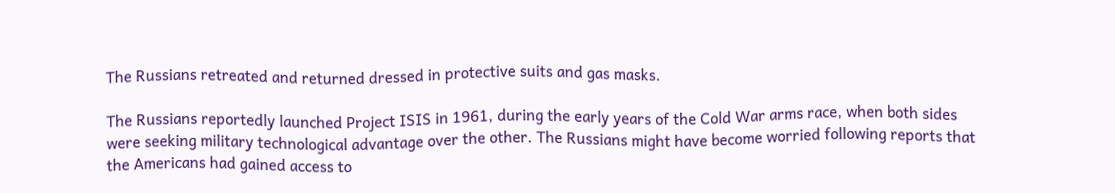The Russians retreated and returned dressed in protective suits and gas masks.

The Russians reportedly launched Project ISIS in 1961, during the early years of the Cold War arms race, when both sides were seeking military technological advantage over the other. The Russians might have become worried following reports that the Americans had gained access to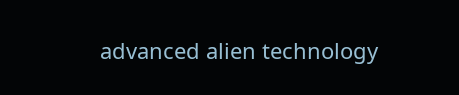advanced alien technology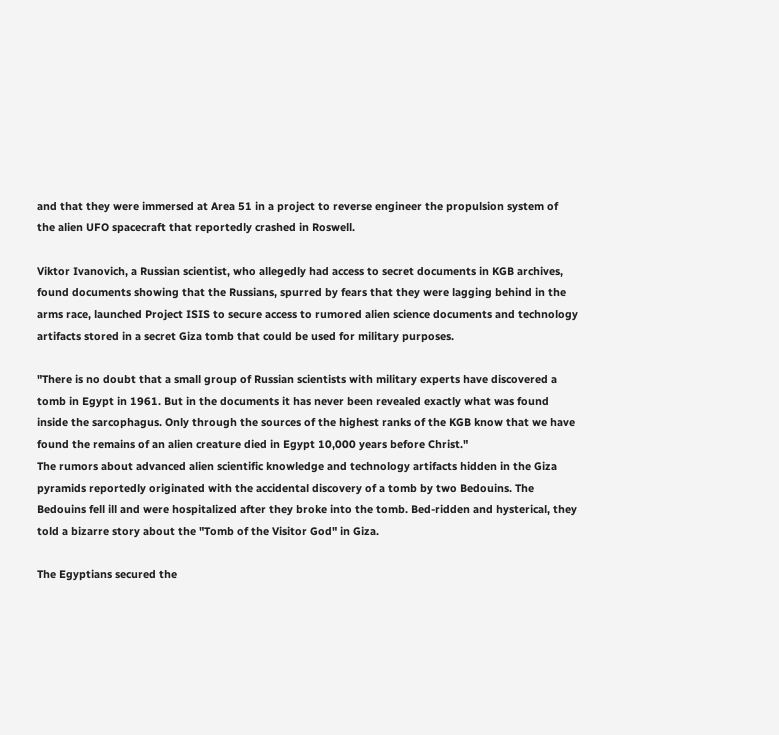and that they were immersed at Area 51 in a project to reverse engineer the propulsion system of the alien UFO spacecraft that reportedly crashed in Roswell.

Viktor Ivanovich, a Russian scientist, who allegedly had access to secret documents in KGB archives, found documents showing that the Russians, spurred by fears that they were lagging behind in the arms race, launched Project ISIS to secure access to rumored alien science documents and technology artifacts stored in a secret Giza tomb that could be used for military purposes.

"There is no doubt that a small group of Russian scientists with military experts have discovered a tomb in Egypt in 1961. But in the documents it has never been revealed exactly what was found inside the sarcophagus. Only through the sources of the highest ranks of the KGB know that we have found the remains of an alien creature died in Egypt 10,000 years before Christ."
The rumors about advanced alien scientific knowledge and technology artifacts hidden in the Giza pyramids reportedly originated with the accidental discovery of a tomb by two Bedouins. The Bedouins fell ill and were hospitalized after they broke into the tomb. Bed-ridden and hysterical, they told a bizarre story about the "Tomb of the Visitor God" in Giza.

The Egyptians secured the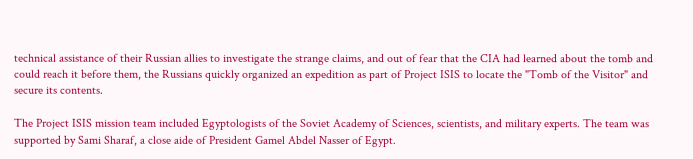technical assistance of their Russian allies to investigate the strange claims, and out of fear that the CIA had learned about the tomb and could reach it before them, the Russians quickly organized an expedition as part of Project ISIS to locate the "Tomb of the Visitor" and secure its contents.

The Project ISIS mission team included Egyptologists of the Soviet Academy of Sciences, scientists, and military experts. The team was supported by Sami Sharaf, a close aide of President Gamel Abdel Nasser of Egypt.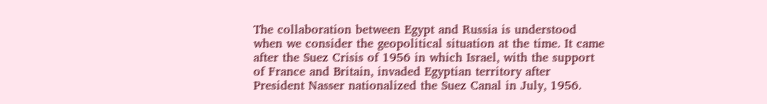The collaboration between Egypt and Russia is understood when we consider the geopolitical situation at the time. It came after the Suez Crisis of 1956 in which Israel, with the support of France and Britain, invaded Egyptian territory after President Nasser nationalized the Suez Canal in July, 1956.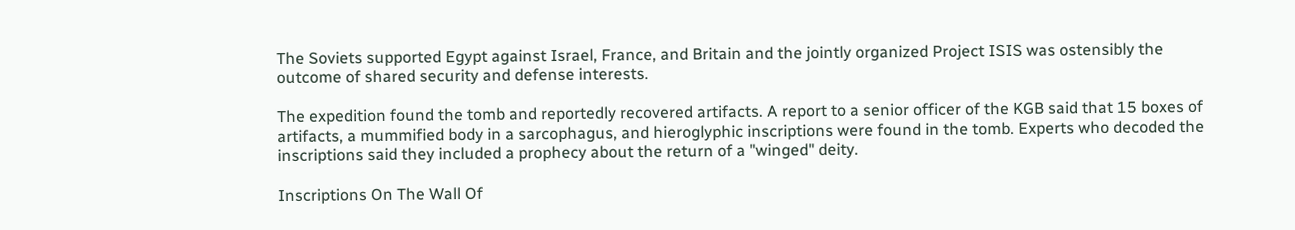The Soviets supported Egypt against Israel, France, and Britain and the jointly organized Project ISIS was ostensibly the outcome of shared security and defense interests.

The expedition found the tomb and reportedly recovered artifacts. A report to a senior officer of the KGB said that 15 boxes of artifacts, a mummified body in a sarcophagus, and hieroglyphic inscriptions were found in the tomb. Experts who decoded the inscriptions said they included a prophecy about the return of a "winged" deity.

Inscriptions On The Wall Of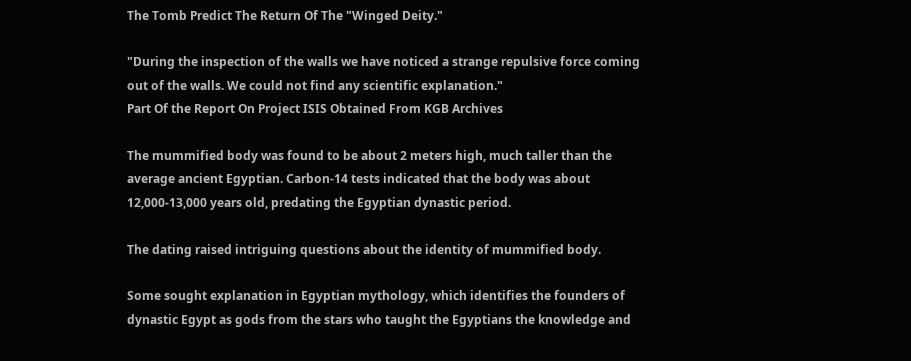The Tomb Predict The Return Of The "Winged Deity."

"During the inspection of the walls we have noticed a strange repulsive force coming out of the walls. We could not find any scientific explanation."
Part Of the Report On Project ISIS Obtained From KGB Archives

The mummified body was found to be about 2 meters high, much taller than the average ancient Egyptian. Carbon-14 tests indicated that the body was about 12,000-13,000 years old, predating the Egyptian dynastic period.

The dating raised intriguing questions about the identity of mummified body.

Some sought explanation in Egyptian mythology, which identifies the founders of dynastic Egypt as gods from the stars who taught the Egyptians the knowledge and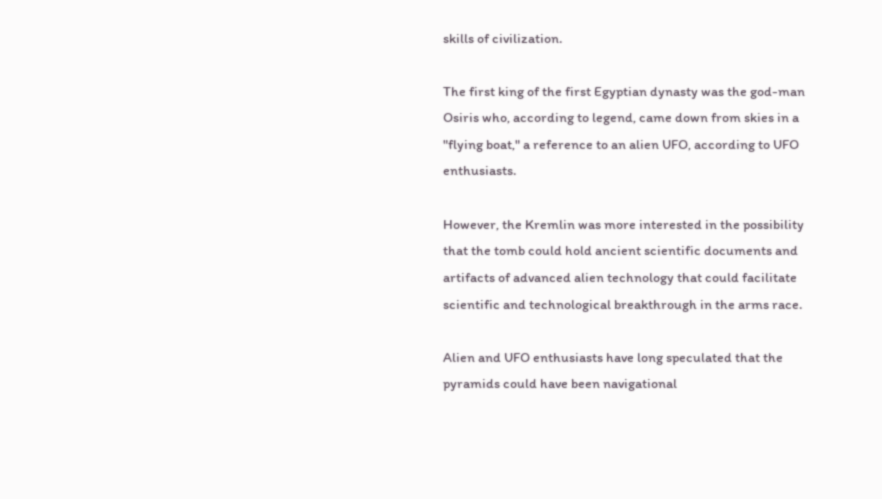skills of civilization.

The first king of the first Egyptian dynasty was the god-man Osiris who, according to legend, came down from skies in a "flying boat," a reference to an alien UFO, according to UFO enthusiasts.

However, the Kremlin was more interested in the possibility that the tomb could hold ancient scientific documents and artifacts of advanced alien technology that could facilitate scientific and technological breakthrough in the arms race.

Alien and UFO enthusiasts have long speculated that the pyramids could have been navigational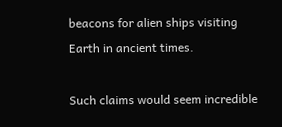beacons for alien ships visiting Earth in ancient times.

Such claims would seem incredible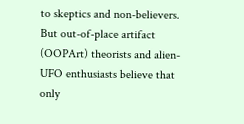to skeptics and non-believers. But out-of-place artifact (OOPArt) theorists and alien-UFO enthusiasts believe that only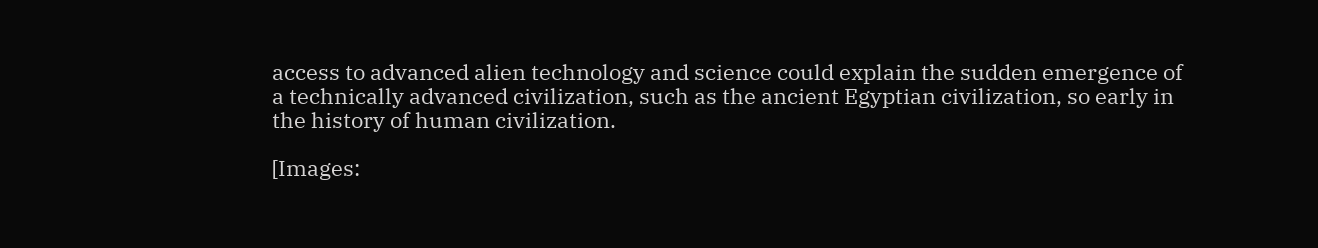access to advanced alien technology and science could explain the sudden emergence of a technically advanced civilization, such as the ancient Egyptian civilization, so early in the history of human civilization.

[Images: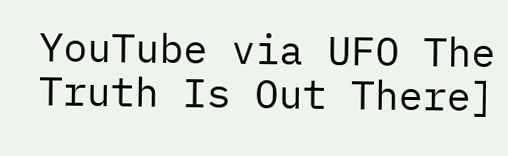YouTube via UFO The Truth Is Out There]